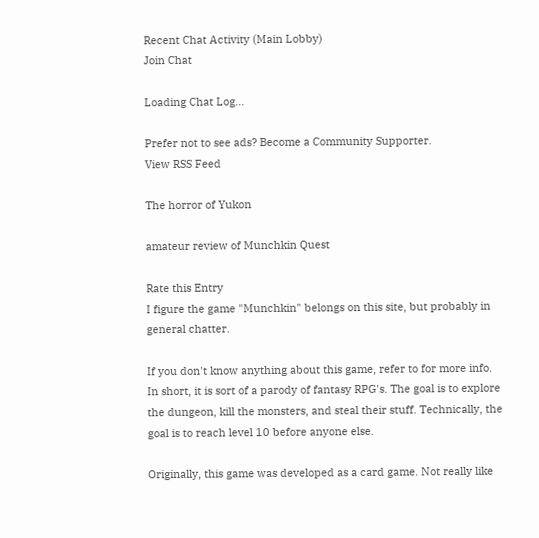Recent Chat Activity (Main Lobby)
Join Chat

Loading Chat Log...

Prefer not to see ads? Become a Community Supporter.
View RSS Feed

The horror of Yukon

amateur review of Munchkin Quest

Rate this Entry
I figure the game "Munchkin" belongs on this site, but probably in general chatter.

If you don't know anything about this game, refer to for more info. In short, it is sort of a parody of fantasy RPG's. The goal is to explore the dungeon, kill the monsters, and steal their stuff. Technically, the goal is to reach level 10 before anyone else.

Originally, this game was developed as a card game. Not really like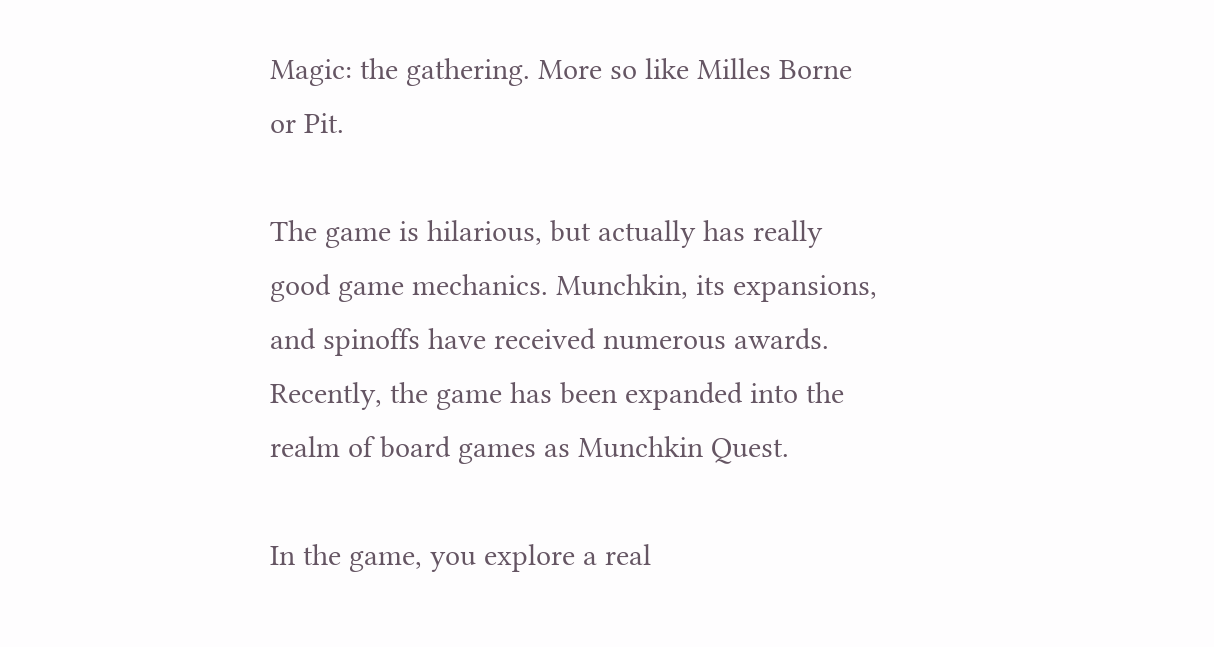Magic: the gathering. More so like Milles Borne or Pit.

The game is hilarious, but actually has really good game mechanics. Munchkin, its expansions, and spinoffs have received numerous awards. Recently, the game has been expanded into the realm of board games as Munchkin Quest.

In the game, you explore a real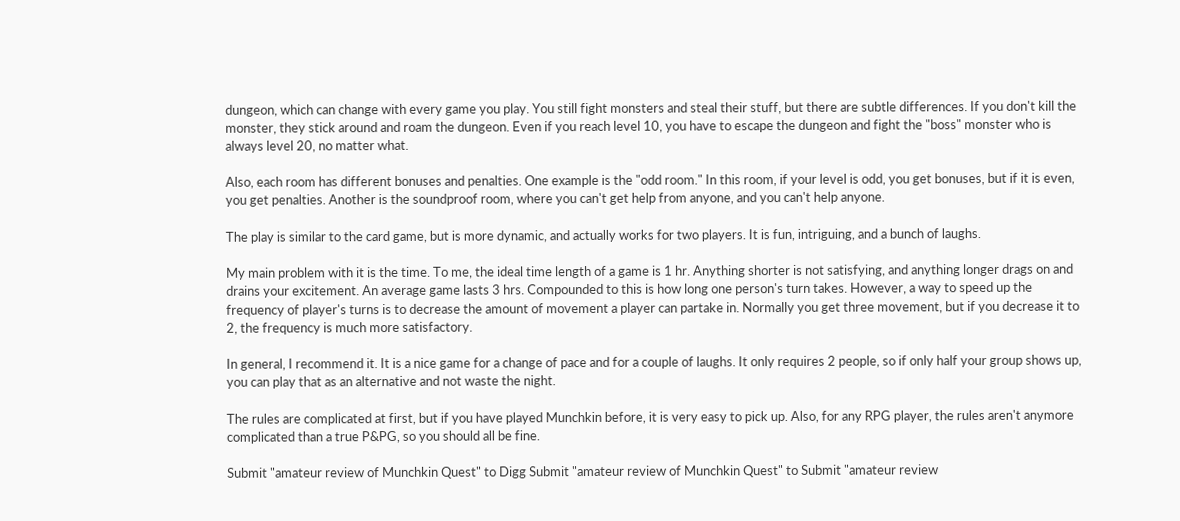dungeon, which can change with every game you play. You still fight monsters and steal their stuff, but there are subtle differences. If you don't kill the monster, they stick around and roam the dungeon. Even if you reach level 10, you have to escape the dungeon and fight the "boss" monster who is always level 20, no matter what.

Also, each room has different bonuses and penalties. One example is the "odd room." In this room, if your level is odd, you get bonuses, but if it is even, you get penalties. Another is the soundproof room, where you can't get help from anyone, and you can't help anyone.

The play is similar to the card game, but is more dynamic, and actually works for two players. It is fun, intriguing, and a bunch of laughs.

My main problem with it is the time. To me, the ideal time length of a game is 1 hr. Anything shorter is not satisfying, and anything longer drags on and drains your excitement. An average game lasts 3 hrs. Compounded to this is how long one person's turn takes. However, a way to speed up the frequency of player's turns is to decrease the amount of movement a player can partake in. Normally you get three movement, but if you decrease it to 2, the frequency is much more satisfactory.

In general, I recommend it. It is a nice game for a change of pace and for a couple of laughs. It only requires 2 people, so if only half your group shows up, you can play that as an alternative and not waste the night.

The rules are complicated at first, but if you have played Munchkin before, it is very easy to pick up. Also, for any RPG player, the rules aren't anymore complicated than a true P&PG, so you should all be fine.

Submit "amateur review of Munchkin Quest" to Digg Submit "amateur review of Munchkin Quest" to Submit "amateur review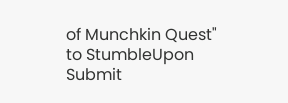of Munchkin Quest" to StumbleUpon Submit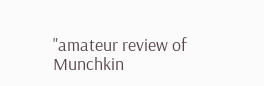"amateur review of Munchkin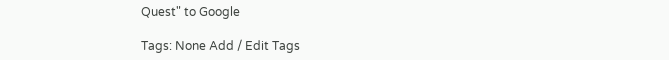Quest" to Google

Tags: None Add / Edit Tags